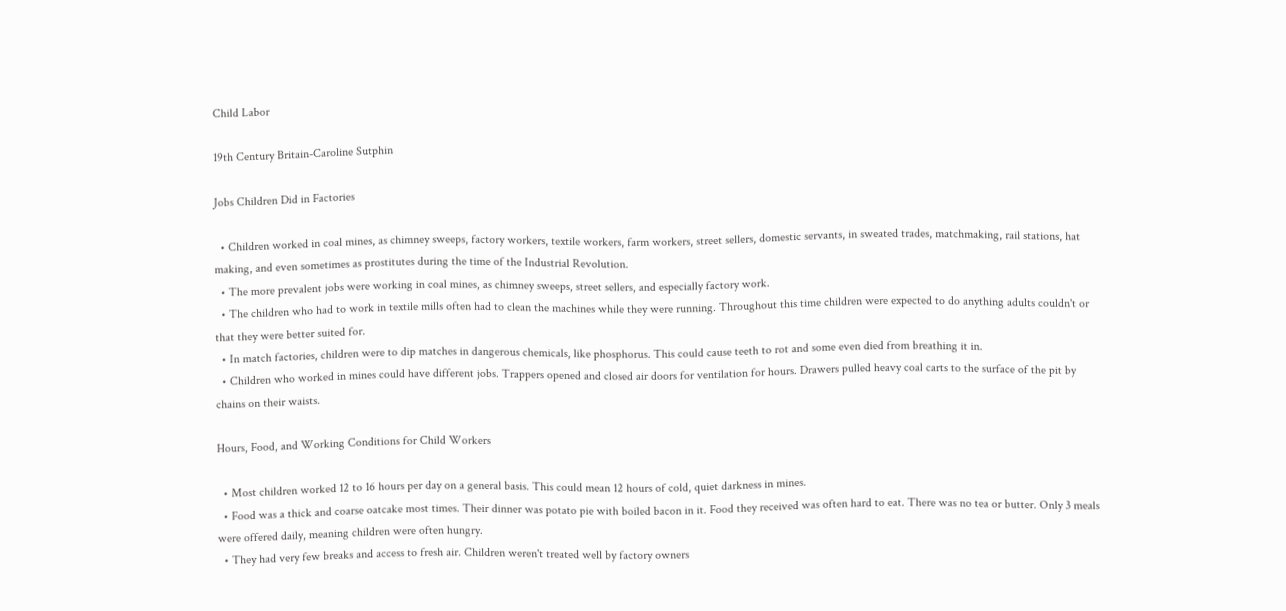Child Labor

19th Century Britain-Caroline Sutphin

Jobs Children Did in Factories

  • Children worked in coal mines, as chimney sweeps, factory workers, textile workers, farm workers, street sellers, domestic servants, in sweated trades, matchmaking, rail stations, hat making, and even sometimes as prostitutes during the time of the Industrial Revolution.
  • The more prevalent jobs were working in coal mines, as chimney sweeps, street sellers, and especially factory work.
  • The children who had to work in textile mills often had to clean the machines while they were running. Throughout this time children were expected to do anything adults couldn't or that they were better suited for.
  • In match factories, children were to dip matches in dangerous chemicals, like phosphorus. This could cause teeth to rot and some even died from breathing it in.
  • Children who worked in mines could have different jobs. Trappers opened and closed air doors for ventilation for hours. Drawers pulled heavy coal carts to the surface of the pit by chains on their waists.

Hours, Food, and Working Conditions for Child Workers

  • Most children worked 12 to 16 hours per day on a general basis. This could mean 12 hours of cold, quiet darkness in mines.
  • Food was a thick and coarse oatcake most times. Their dinner was potato pie with boiled bacon in it. Food they received was often hard to eat. There was no tea or butter. Only 3 meals were offered daily, meaning children were often hungry.
  • They had very few breaks and access to fresh air. Children weren't treated well by factory owners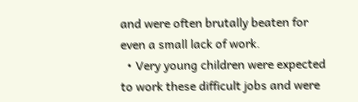and were often brutally beaten for even a small lack of work.
  • Very young children were expected to work these difficult jobs and were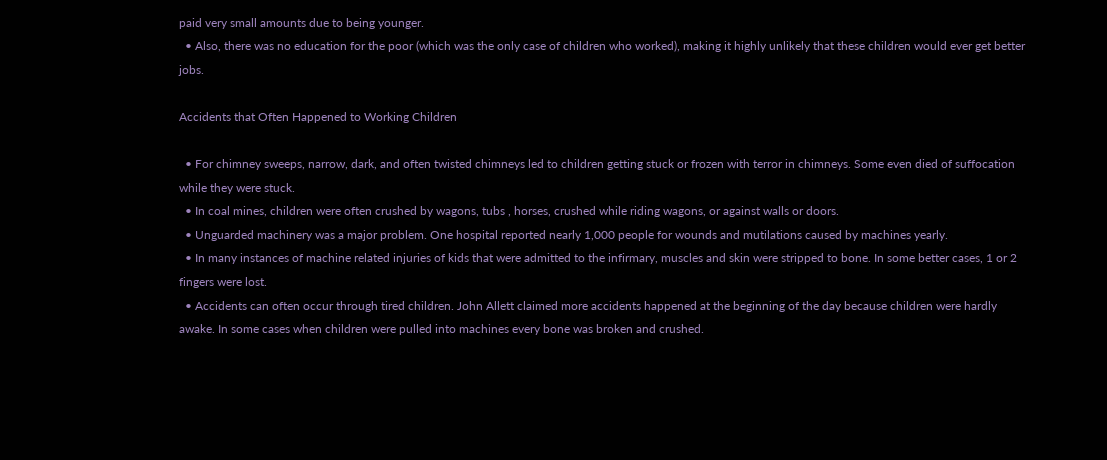paid very small amounts due to being younger.
  • Also, there was no education for the poor (which was the only case of children who worked), making it highly unlikely that these children would ever get better jobs.

Accidents that Often Happened to Working Children

  • For chimney sweeps, narrow, dark, and often twisted chimneys led to children getting stuck or frozen with terror in chimneys. Some even died of suffocation while they were stuck.
  • In coal mines, children were often crushed by wagons, tubs , horses, crushed while riding wagons, or against walls or doors.
  • Unguarded machinery was a major problem. One hospital reported nearly 1,000 people for wounds and mutilations caused by machines yearly.
  • In many instances of machine related injuries of kids that were admitted to the infirmary, muscles and skin were stripped to bone. In some better cases, 1 or 2 fingers were lost.
  • Accidents can often occur through tired children. John Allett claimed more accidents happened at the beginning of the day because children were hardly awake. In some cases when children were pulled into machines every bone was broken and crushed.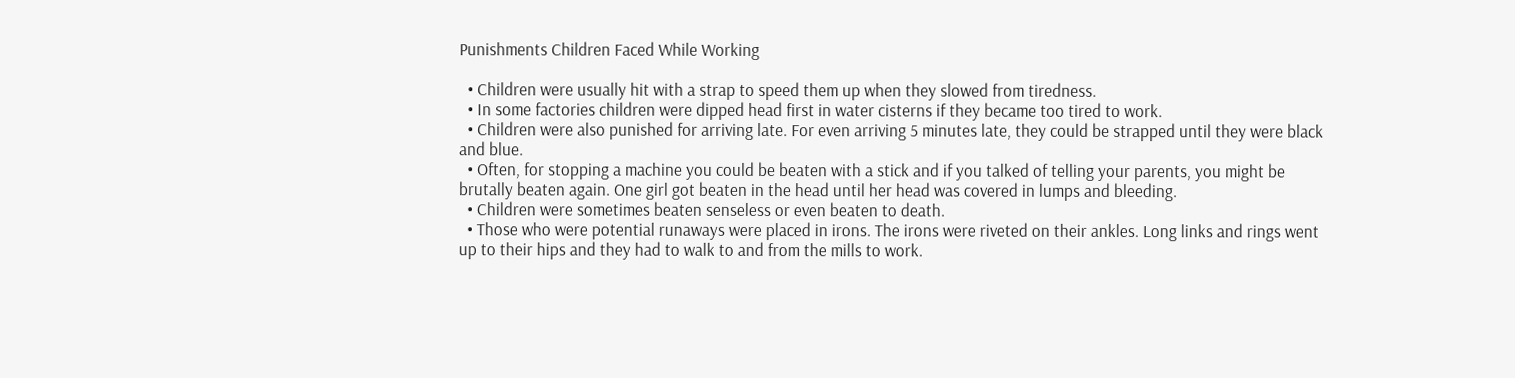Punishments Children Faced While Working

  • Children were usually hit with a strap to speed them up when they slowed from tiredness.
  • In some factories children were dipped head first in water cisterns if they became too tired to work.
  • Children were also punished for arriving late. For even arriving 5 minutes late, they could be strapped until they were black and blue.
  • Often, for stopping a machine you could be beaten with a stick and if you talked of telling your parents, you might be brutally beaten again. One girl got beaten in the head until her head was covered in lumps and bleeding.
  • Children were sometimes beaten senseless or even beaten to death.
  • Those who were potential runaways were placed in irons. The irons were riveted on their ankles. Long links and rings went up to their hips and they had to walk to and from the mills to work.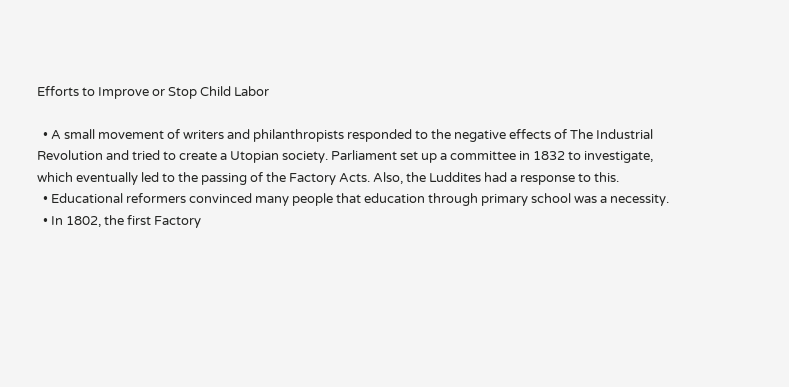Efforts to Improve or Stop Child Labor

  • A small movement of writers and philanthropists responded to the negative effects of The Industrial Revolution and tried to create a Utopian society. Parliament set up a committee in 1832 to investigate, which eventually led to the passing of the Factory Acts. Also, the Luddites had a response to this.
  • Educational reformers convinced many people that education through primary school was a necessity.
  • In 1802, the first Factory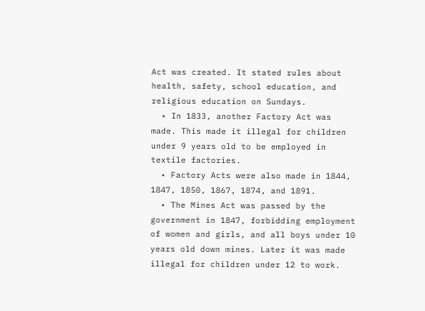Act was created. It stated rules about health, safety, school education, and religious education on Sundays.
  • In 1833, another Factory Act was made. This made it illegal for children under 9 years old to be employed in textile factories.
  • Factory Acts were also made in 1844, 1847, 1850, 1867, 1874, and 1891.
  • The Mines Act was passed by the government in 1847, forbidding employment of women and girls, and all boys under 10 years old down mines. Later it was made illegal for children under 12 to work.